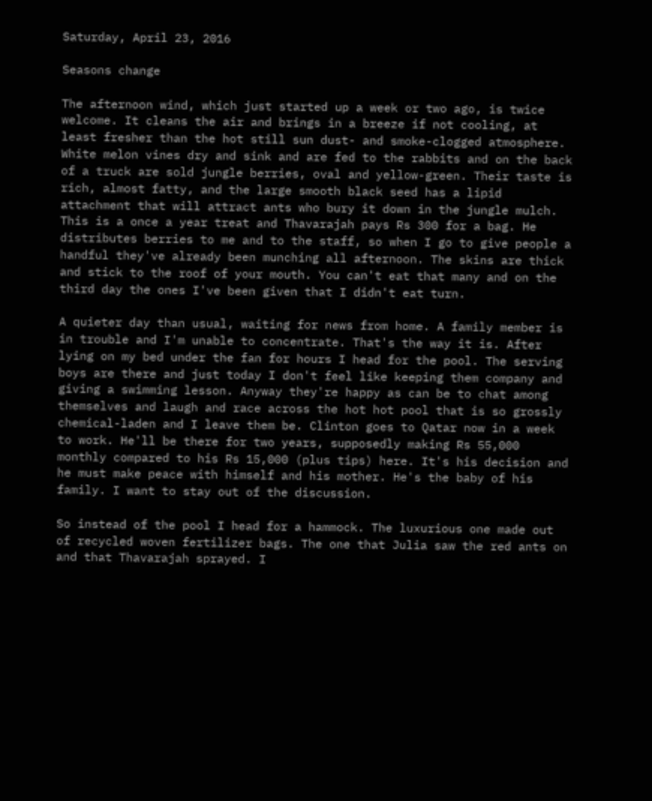Saturday, April 23, 2016

Seasons change

The afternoon wind, which just started up a week or two ago, is twice welcome. It cleans the air and brings in a breeze if not cooling, at least fresher than the hot still sun dust- and smoke-clogged atmosphere. White melon vines dry and sink and are fed to the rabbits and on the back of a truck are sold jungle berries, oval and yellow-green. Their taste is rich, almost fatty, and the large smooth black seed has a lipid attachment that will attract ants who bury it down in the jungle mulch. This is a once a year treat and Thavarajah pays Rs 300 for a bag. He distributes berries to me and to the staff, so when I go to give people a handful they've already been munching all afternoon. The skins are thick and stick to the roof of your mouth. You can't eat that many and on the third day the ones I've been given that I didn't eat turn.

A quieter day than usual, waiting for news from home. A family member is in trouble and I'm unable to concentrate. That's the way it is. After lying on my bed under the fan for hours I head for the pool. The serving boys are there and just today I don't feel like keeping them company and giving a swimming lesson. Anyway they're happy as can be to chat among themselves and laugh and race across the hot hot pool that is so grossly chemical-laden and I leave them be. Clinton goes to Qatar now in a week to work. He'll be there for two years, supposedly making Rs 55,000 monthly compared to his Rs 15,000 (plus tips) here. It's his decision and he must make peace with himself and his mother. He's the baby of his family. I want to stay out of the discussion.

So instead of the pool I head for a hammock. The luxurious one made out of recycled woven fertilizer bags. The one that Julia saw the red ants on and that Thavarajah sprayed. I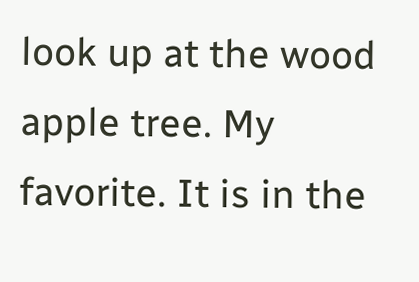look up at the wood apple tree. My favorite. It is in the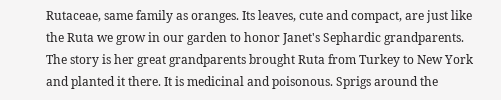Rutaceae, same family as oranges. Its leaves, cute and compact, are just like the Ruta we grow in our garden to honor Janet's Sephardic grandparents. The story is her great grandparents brought Ruta from Turkey to New York and planted it there. It is medicinal and poisonous. Sprigs around the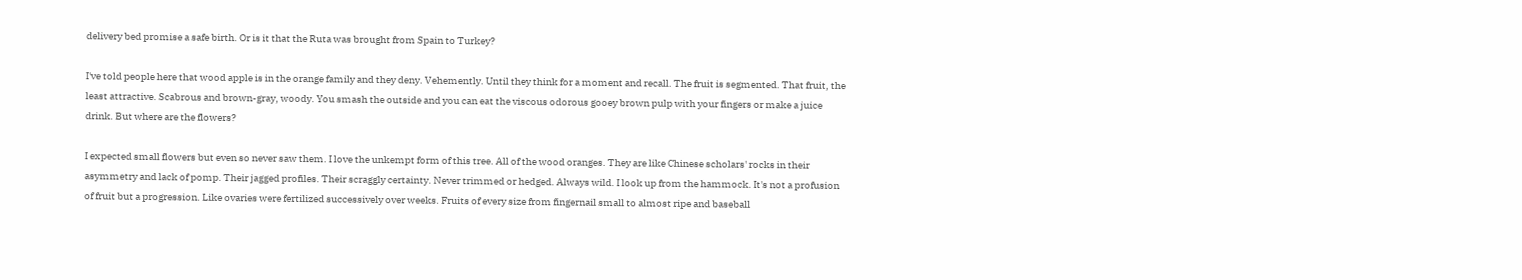delivery bed promise a safe birth. Or is it that the Ruta was brought from Spain to Turkey?

I've told people here that wood apple is in the orange family and they deny. Vehemently. Until they think for a moment and recall. The fruit is segmented. That fruit, the least attractive. Scabrous and brown-gray, woody. You smash the outside and you can eat the viscous odorous gooey brown pulp with your fingers or make a juice drink. But where are the flowers?

I expected small flowers but even so never saw them. I love the unkempt form of this tree. All of the wood oranges. They are like Chinese scholars' rocks in their asymmetry and lack of pomp. Their jagged profiles. Their scraggly certainty. Never trimmed or hedged. Always wild. I look up from the hammock. It's not a profusion of fruit but a progression. Like ovaries were fertilized successively over weeks. Fruits of every size from fingernail small to almost ripe and baseball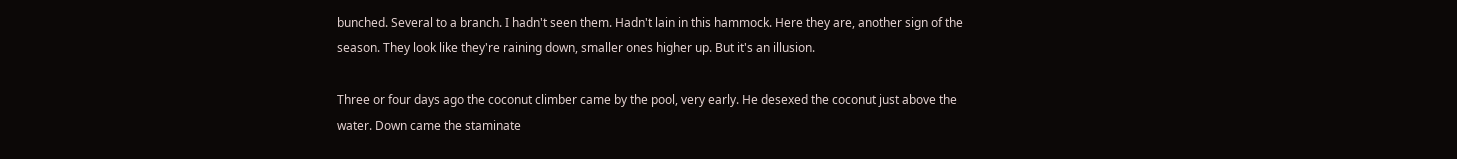bunched. Several to a branch. I hadn't seen them. Hadn't lain in this hammock. Here they are, another sign of the season. They look like they're raining down, smaller ones higher up. But it's an illusion.

Three or four days ago the coconut climber came by the pool, very early. He desexed the coconut just above the water. Down came the staminate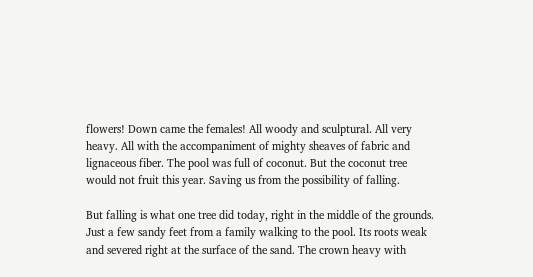flowers! Down came the females! All woody and sculptural. All very heavy. All with the accompaniment of mighty sheaves of fabric and lignaceous fiber. The pool was full of coconut. But the coconut tree would not fruit this year. Saving us from the possibility of falling.

But falling is what one tree did today, right in the middle of the grounds. Just a few sandy feet from a family walking to the pool. Its roots weak and severed right at the surface of the sand. The crown heavy with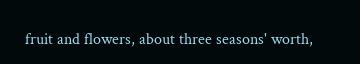fruit and flowers, about three seasons' worth,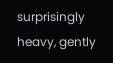surprisingly heavy, gently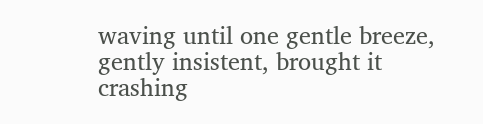waving until one gentle breeze, gently insistent, brought it crashing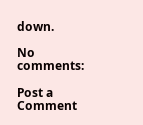down.

No comments:

Post a Comment